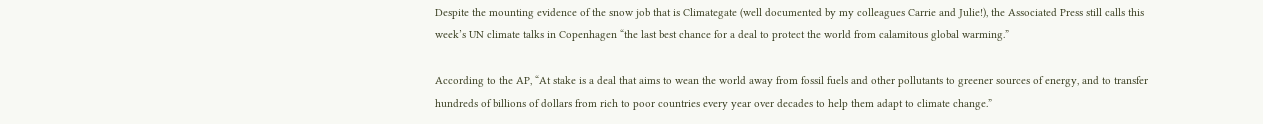Despite the mounting evidence of the snow job that is Climategate (well documented by my colleagues Carrie and Julie!), the Associated Press still calls this week’s UN climate talks in Copenhagen “the last best chance for a deal to protect the world from calamitous global warming.”

According to the AP, “At stake is a deal that aims to wean the world away from fossil fuels and other pollutants to greener sources of energy, and to transfer hundreds of billions of dollars from rich to poor countries every year over decades to help them adapt to climate change.”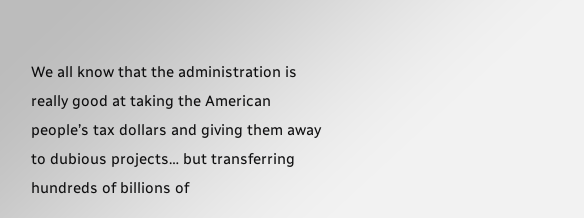We all know that the administration is really good at taking the American people’s tax dollars and giving them away to dubious projects… but transferring hundreds of billions of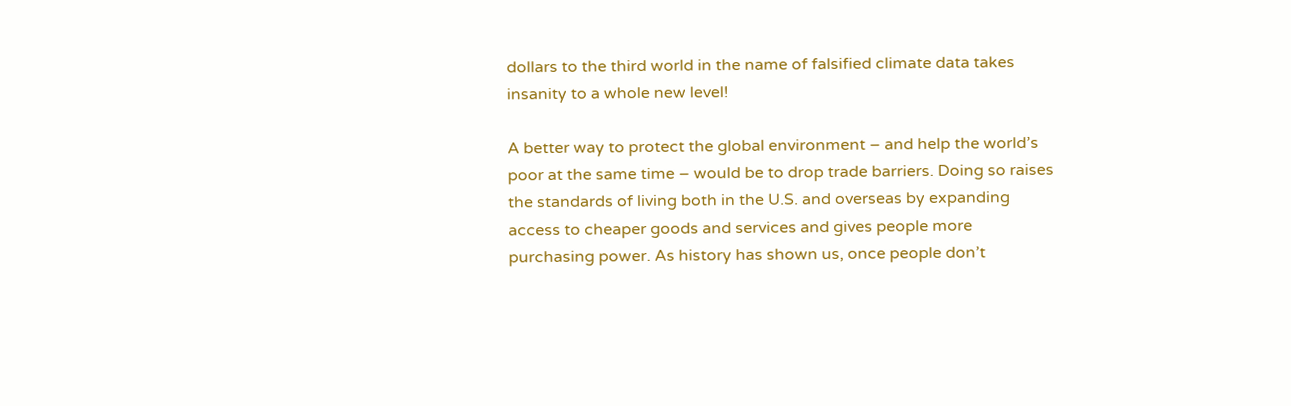dollars to the third world in the name of falsified climate data takes insanity to a whole new level!

A better way to protect the global environment – and help the world’s poor at the same time – would be to drop trade barriers. Doing so raises the standards of living both in the U.S. and overseas by expanding access to cheaper goods and services and gives people more purchasing power. As history has shown us, once people don’t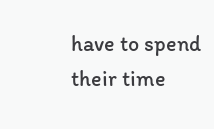have to spend their time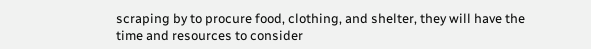scraping by to procure food, clothing, and shelter, they will have the time and resources to consider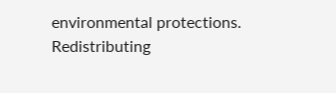environmental protections. Redistributing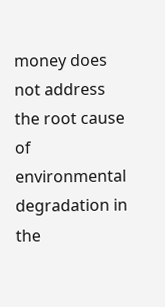money does not address the root cause of environmental degradation in the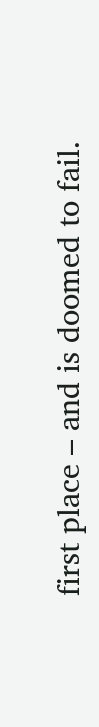first place – and is doomed to fail.